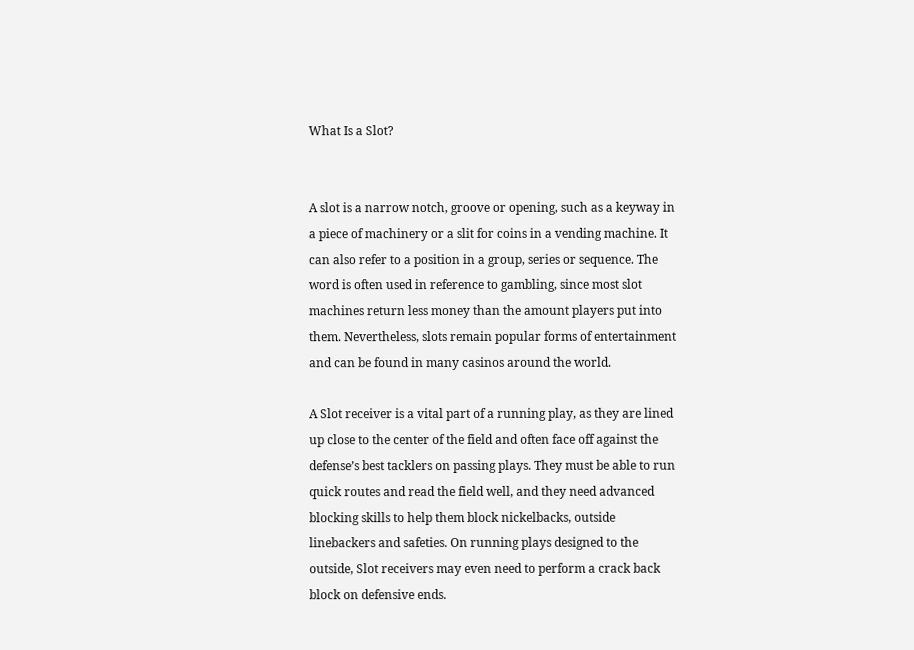What Is a Slot?


A slot is a narrow notch, groove or opening, such as a keyway in a piece of machinery or a slit for coins in a vending machine. It can also refer to a position in a group, series or sequence. The word is often used in reference to gambling, since most slot machines return less money than the amount players put into them. Nevertheless, slots remain popular forms of entertainment and can be found in many casinos around the world.

A Slot receiver is a vital part of a running play, as they are lined up close to the center of the field and often face off against the defense’s best tacklers on passing plays. They must be able to run quick routes and read the field well, and they need advanced blocking skills to help them block nickelbacks, outside linebackers and safeties. On running plays designed to the outside, Slot receivers may even need to perform a crack back block on defensive ends.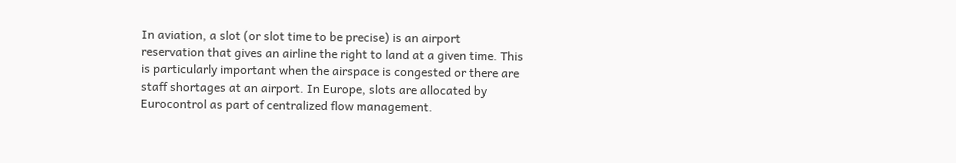In aviation, a slot (or slot time to be precise) is an airport reservation that gives an airline the right to land at a given time. This is particularly important when the airspace is congested or there are staff shortages at an airport. In Europe, slots are allocated by Eurocontrol as part of centralized flow management.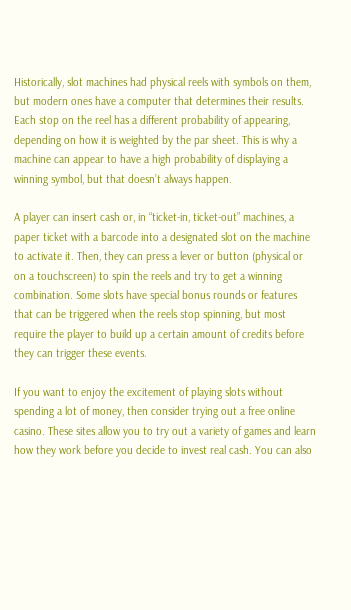Historically, slot machines had physical reels with symbols on them, but modern ones have a computer that determines their results. Each stop on the reel has a different probability of appearing, depending on how it is weighted by the par sheet. This is why a machine can appear to have a high probability of displaying a winning symbol, but that doesn’t always happen.

A player can insert cash or, in “ticket-in, ticket-out” machines, a paper ticket with a barcode into a designated slot on the machine to activate it. Then, they can press a lever or button (physical or on a touchscreen) to spin the reels and try to get a winning combination. Some slots have special bonus rounds or features that can be triggered when the reels stop spinning, but most require the player to build up a certain amount of credits before they can trigger these events.

If you want to enjoy the excitement of playing slots without spending a lot of money, then consider trying out a free online casino. These sites allow you to try out a variety of games and learn how they work before you decide to invest real cash. You can also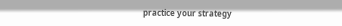practice your strategy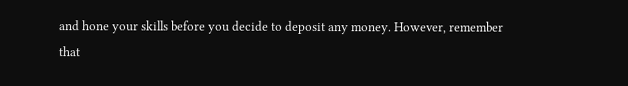and hone your skills before you decide to deposit any money. However, remember that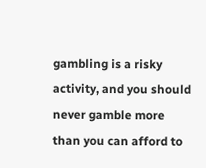gambling is a risky activity, and you should never gamble more than you can afford to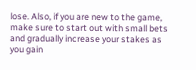lose. Also, if you are new to the game, make sure to start out with small bets and gradually increase your stakes as you gain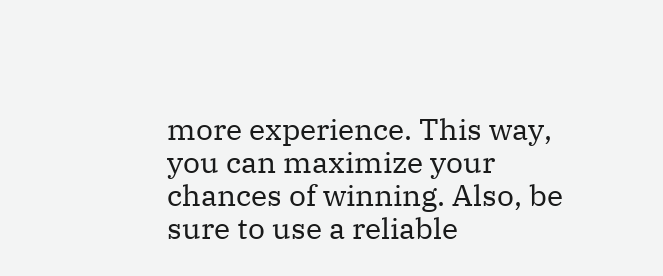more experience. This way, you can maximize your chances of winning. Also, be sure to use a reliable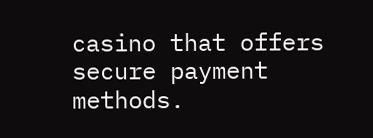casino that offers secure payment methods.